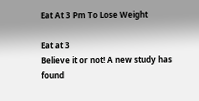Eat At 3 Pm To Lose Weight

Eat at 3
Believe it or not! A new study has found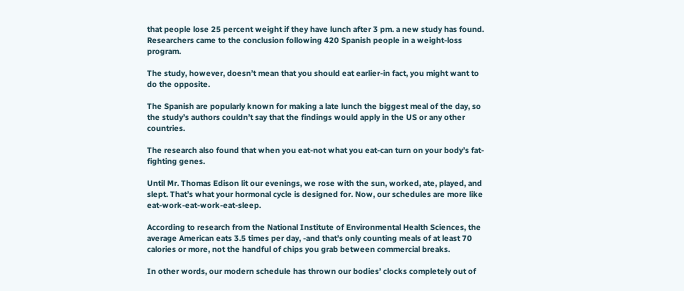that people lose 25 percent weight if they have lunch after 3 pm. a new study has found. Researchers came to the conclusion following 420 Spanish people in a weight-loss program.

The study, however, doesn’t mean that you should eat earlier-in fact, you might want to do the opposite.

The Spanish are popularly known for making a late lunch the biggest meal of the day, so the study’s authors couldn’t say that the findings would apply in the US or any other countries.

The research also found that when you eat-not what you eat-can turn on your body’s fat-fighting genes.

Until Mr. Thomas Edison lit our evenings, we rose with the sun, worked, ate, played, and slept. That’s what your hormonal cycle is designed for. Now, our schedules are more like eat-work-eat-work-eat-sleep.

According to research from the National Institute of Environmental Health Sciences, the average American eats 3.5 times per day, -and that’s only counting meals of at least 70 calories or more, not the handful of chips you grab between commercial breaks.

In other words, our modern schedule has thrown our bodies’ clocks completely out of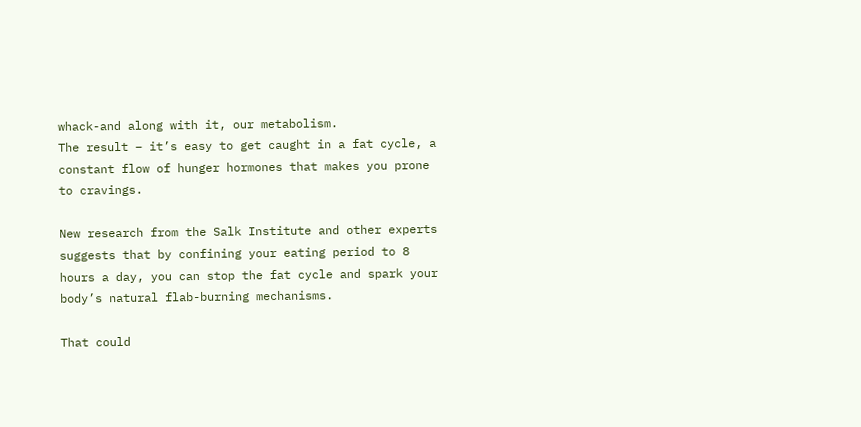whack-and along with it, our metabolism.
The result – it’s easy to get caught in a fat cycle, a constant flow of hunger hormones that makes you prone to cravings.

New research from the Salk Institute and other experts suggests that by confining your eating period to 8 hours a day, you can stop the fat cycle and spark your body’s natural flab-burning mechanisms.

That could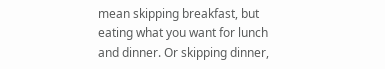mean skipping breakfast, but eating what you want for lunch and dinner. Or skipping dinner,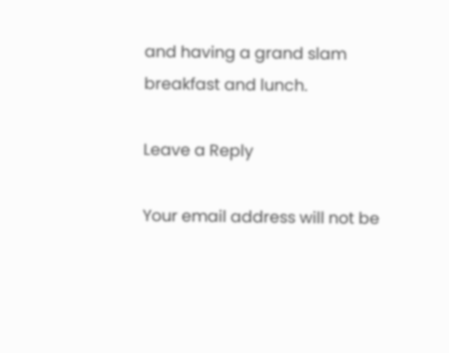and having a grand slam breakfast and lunch.

Leave a Reply

Your email address will not be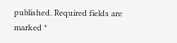published. Required fields are marked *